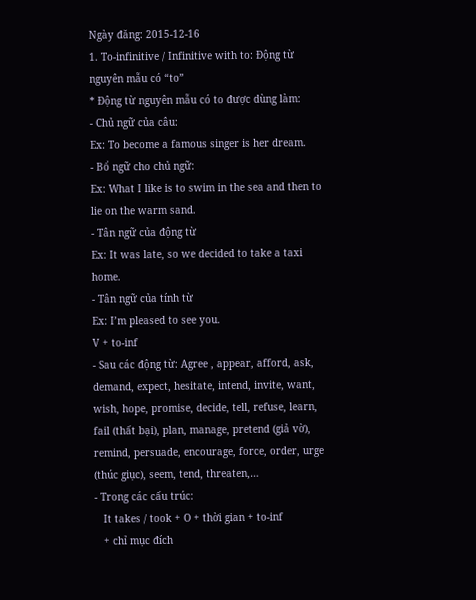Ngày đăng: 2015-12-16
1. To-infinitive / Infinitive with to: Động từ nguyên mẫu có “to”
* Động từ nguyên mẫu có to được dùng làm:
- Chủ ngữ của câu:
Ex: To become a famous singer is her dream.
- Bổ ngữ cho chủ ngữ:
Ex: What I like is to swim in the sea and then to lie on the warm sand.
- Tân ngữ của động từ
Ex: It was late, so we decided to take a taxi home.
- Tân ngữ của tính từ
Ex: I’m pleased to see you.
V + to-inf
- Sau các động từ: Agree , appear, afford, ask, demand, expect, hesitate, intend, invite, want, wish, hope, promise, decide, tell, refuse, learn, fail (thất bại), plan, manage, pretend (giả vờ), remind, persuade, encourage, force, order, urge (thúc giục), seem, tend, threaten,…
- Trong các cấu trúc:
   It takes / took + O + thời gian + to-inf
   + chỉ mục đích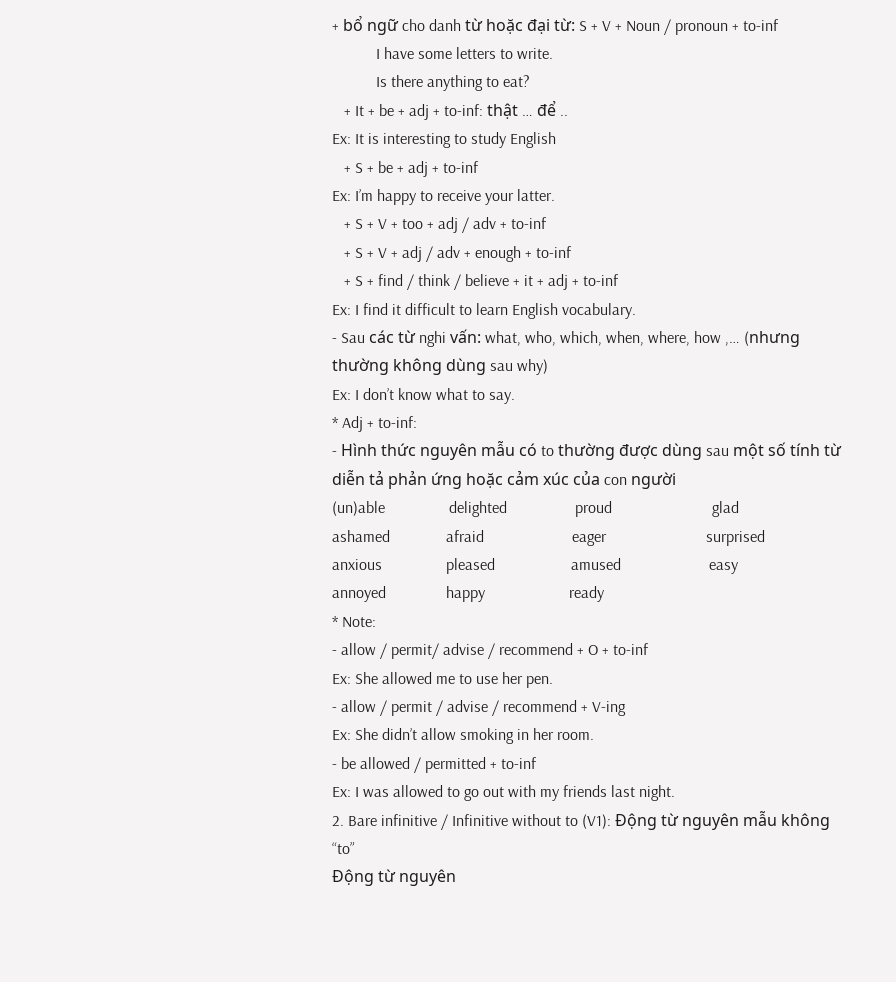+ bổ ngữ cho danh từ hoặc đại từ: S + V + Noun / pronoun + to-inf
           I have some letters to write.
           Is there anything to eat?
   + It + be + adj + to-inf: thật … để ..
Ex: It is interesting to study English
   + S + be + adj + to-inf
Ex: I’m happy to receive your latter.
   + S + V + too + adj / adv + to-inf
   + S + V + adj / adv + enough + to-inf
   + S + find / think / believe + it + adj + to-inf
Ex: I find it difficult to learn English vocabulary.
- Sau các từ nghi vấn: what, who, which, when, where, how ,… (nhưng thường không dùng sau why)
Ex: I don’t know what to say.
* Adj + to-inf:
- Hình thức nguyên mẫu có to thường được dùng sau một số tính từ diễn tả phản ứng hoặc cảm xúc của con người
(un)able                delighted                 proud                         glad
ashamed              afraid                      eager                         surprised
anxious                pleased                   amused                      easy
annoyed               happy                     ready
* Note:
- allow / permit/ advise / recommend + O + to-inf
Ex: She allowed me to use her pen.
- allow / permit / advise / recommend + V-ing
Ex: She didn’t allow smoking in her room.
- be allowed / permitted + to-inf
Ex: I was allowed to go out with my friends last night.
2. Bare infinitive / Infinitive without to (V1): Động từ nguyên mẫu không “to”
Động từ nguyên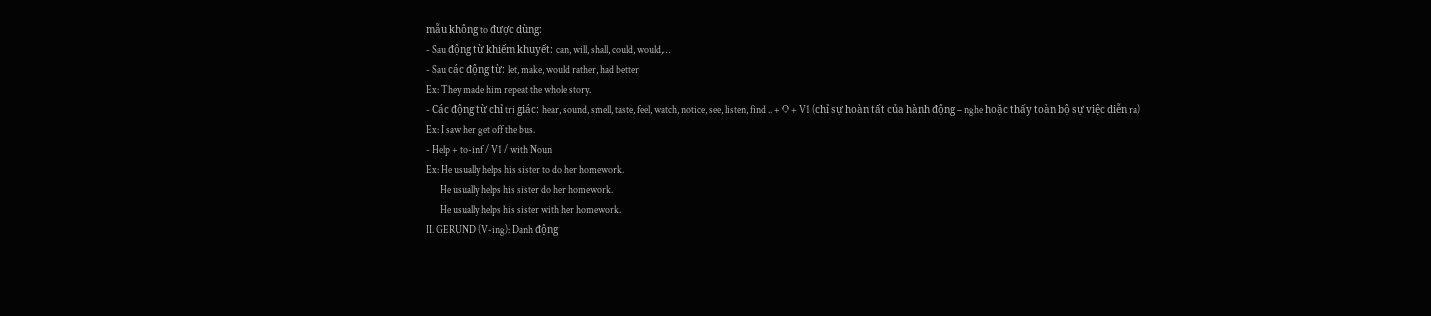mẫu không to được dùng:
- Sau động từ khiếm khuyết: can, will, shall, could, would,…
- Sau các động từ: let, make, would rather, had better
Ex: They made him repeat the whole story.
- Các động từ chỉ tri giác: hear, sound, smell, taste, feel, watch, notice, see, listen, find .. + O + V1 (chỉ sự hoàn tất của hành động – nghe hoặc thấy toàn bộ sự việc diễn ra)
Ex: I saw her get off the bus.
- Help + to-inf / V1 / with Noun
Ex: He usually helps his sister to do her homework.
       He usually helps his sister do her homework.
       He usually helps his sister with her homework.
II. GERUND (V-ing): Danh động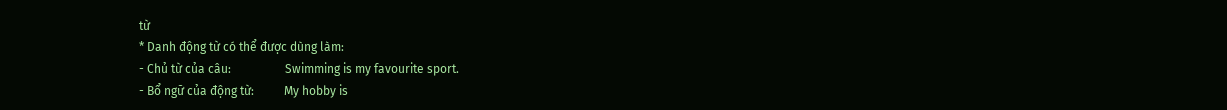từ
* Danh động từ có thể được dùng làm:
- Chủ từ của câu:                  Swimming is my favourite sport.
- Bổ ngữ của động từ:          My hobby is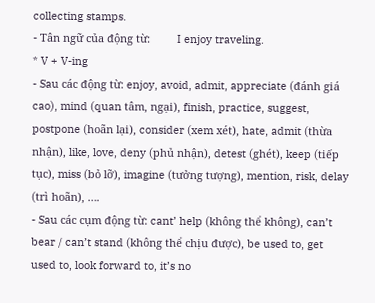collecting stamps.
- Tân ngữ của động từ:         I enjoy traveling.
* V + V-ing
- Sau các động từ: enjoy, avoid, admit, appreciate (đánh giá cao), mind (quan tâm, ngại), finish, practice, suggest, postpone (hoãn lại), consider (xem xét), hate, admit (thừa nhận), like, love, deny (phủ nhận), detest (ghét), keep (tiếp tục), miss (bỏ lỡ), imagine (tưởng tượng), mention, risk, delay (trì hoãn), ….
- Sau các cụm động từ: cant’ help (không thể không), can’t bear / can’t stand (không thể chịu được), be used to, get used to, look forward to, it’s no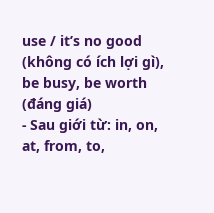use / it’s no good (không có ích lợi gì), be busy, be worth (đáng giá)
- Sau giới từ: in, on, at, from, to,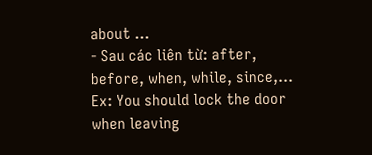about …
- Sau các liên từ: after, before, when, while, since,…
Ex: You should lock the door when leaving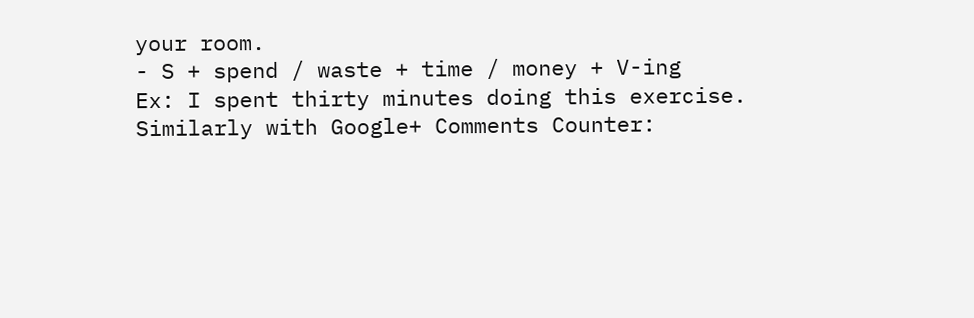your room.
- S + spend / waste + time / money + V-ing
Ex: I spent thirty minutes doing this exercise.
Similarly with Google+ Comments Counter: